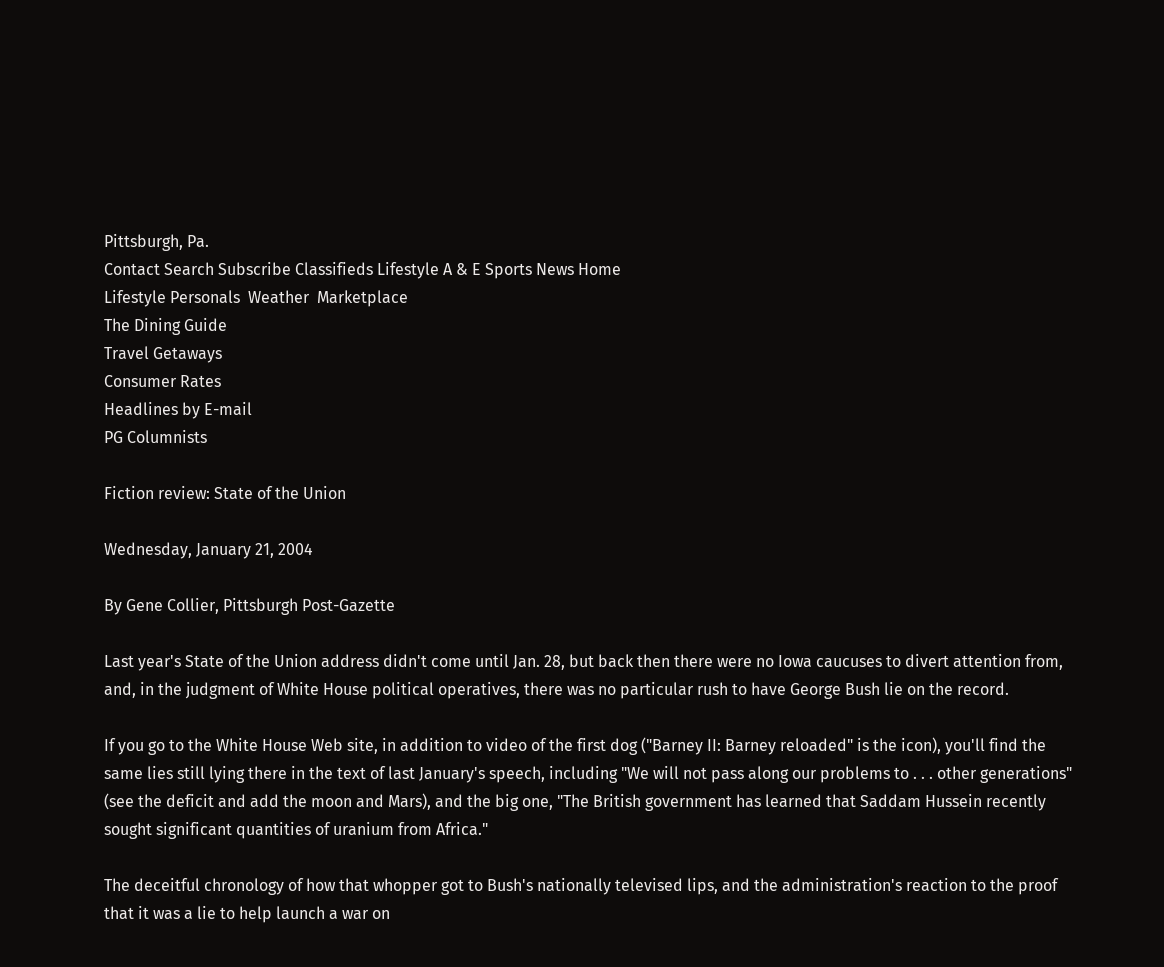Pittsburgh, Pa.
Contact Search Subscribe Classifieds Lifestyle A & E Sports News Home
Lifestyle Personals  Weather  Marketplace
The Dining Guide
Travel Getaways
Consumer Rates
Headlines by E-mail
PG Columnists

Fiction review: State of the Union

Wednesday, January 21, 2004

By Gene Collier, Pittsburgh Post-Gazette

Last year's State of the Union address didn't come until Jan. 28, but back then there were no Iowa caucuses to divert attention from, and, in the judgment of White House political operatives, there was no particular rush to have George Bush lie on the record.

If you go to the White House Web site, in addition to video of the first dog ("Barney II: Barney reloaded" is the icon), you'll find the same lies still lying there in the text of last January's speech, including "We will not pass along our problems to . . . other generations" (see the deficit and add the moon and Mars), and the big one, "The British government has learned that Saddam Hussein recently sought significant quantities of uranium from Africa."

The deceitful chronology of how that whopper got to Bush's nationally televised lips, and the administration's reaction to the proof that it was a lie to help launch a war on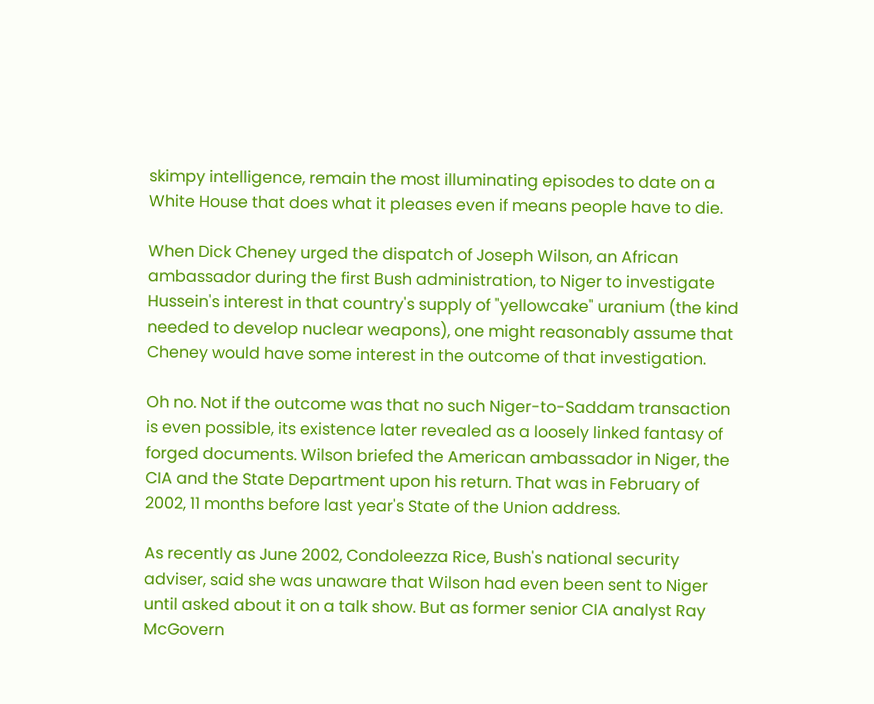skimpy intelligence, remain the most illuminating episodes to date on a White House that does what it pleases even if means people have to die.

When Dick Cheney urged the dispatch of Joseph Wilson, an African ambassador during the first Bush administration, to Niger to investigate Hussein's interest in that country's supply of "yellowcake" uranium (the kind needed to develop nuclear weapons), one might reasonably assume that Cheney would have some interest in the outcome of that investigation.

Oh no. Not if the outcome was that no such Niger-to-Saddam transaction is even possible, its existence later revealed as a loosely linked fantasy of forged documents. Wilson briefed the American ambassador in Niger, the CIA and the State Department upon his return. That was in February of 2002, 11 months before last year's State of the Union address.

As recently as June 2002, Condoleezza Rice, Bush's national security adviser, said she was unaware that Wilson had even been sent to Niger until asked about it on a talk show. But as former senior CIA analyst Ray McGovern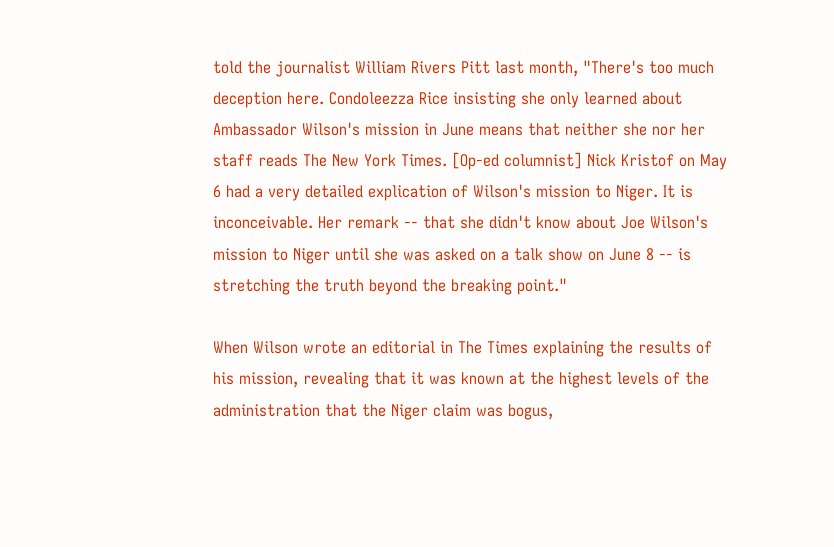told the journalist William Rivers Pitt last month, "There's too much deception here. Condoleezza Rice insisting she only learned about Ambassador Wilson's mission in June means that neither she nor her staff reads The New York Times. [Op-ed columnist] Nick Kristof on May 6 had a very detailed explication of Wilson's mission to Niger. It is inconceivable. Her remark -- that she didn't know about Joe Wilson's mission to Niger until she was asked on a talk show on June 8 -- is stretching the truth beyond the breaking point."

When Wilson wrote an editorial in The Times explaining the results of his mission, revealing that it was known at the highest levels of the administration that the Niger claim was bogus,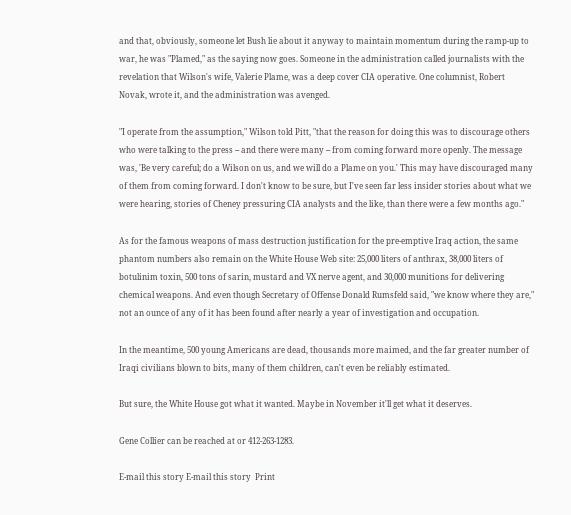and that, obviously, someone let Bush lie about it anyway to maintain momentum during the ramp-up to war, he was "Plamed," as the saying now goes. Someone in the administration called journalists with the revelation that Wilson's wife, Valerie Plame, was a deep cover CIA operative. One columnist, Robert Novak, wrote it, and the administration was avenged.

"I operate from the assumption," Wilson told Pitt, "that the reason for doing this was to discourage others who were talking to the press -- and there were many -- from coming forward more openly. The message was, 'Be very careful; do a Wilson on us, and we will do a Plame on you.' This may have discouraged many of them from coming forward. I don't know to be sure, but I've seen far less insider stories about what we were hearing, stories of Cheney pressuring CIA analysts and the like, than there were a few months ago."

As for the famous weapons of mass destruction justification for the pre-emptive Iraq action, the same phantom numbers also remain on the White House Web site: 25,000 liters of anthrax, 38,000 liters of botulinim toxin, 500 tons of sarin, mustard and VX nerve agent, and 30,000 munitions for delivering chemical weapons. And even though Secretary of Offense Donald Rumsfeld said, "we know where they are," not an ounce of any of it has been found after nearly a year of investigation and occupation.

In the meantime, 500 young Americans are dead, thousands more maimed, and the far greater number of Iraqi civilians blown to bits, many of them children, can't even be reliably estimated.

But sure, the White House got what it wanted. Maybe in November it'll get what it deserves.

Gene Collier can be reached at or 412-263-1283.

E-mail this story E-mail this story  Print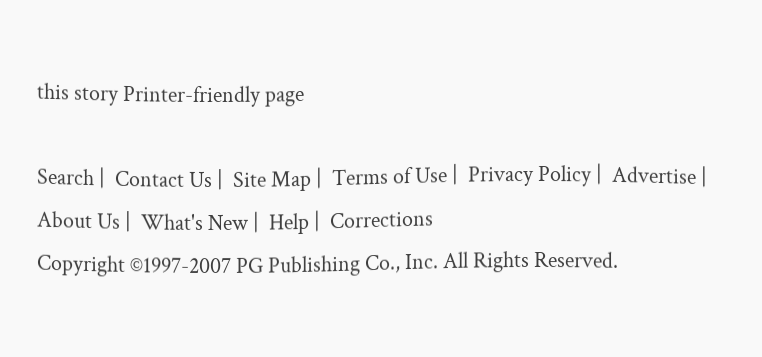this story Printer-friendly page

Search |  Contact Us |  Site Map |  Terms of Use |  Privacy Policy |  Advertise |  About Us |  What's New |  Help |  Corrections
Copyright ©1997-2007 PG Publishing Co., Inc. All Rights Reserved.